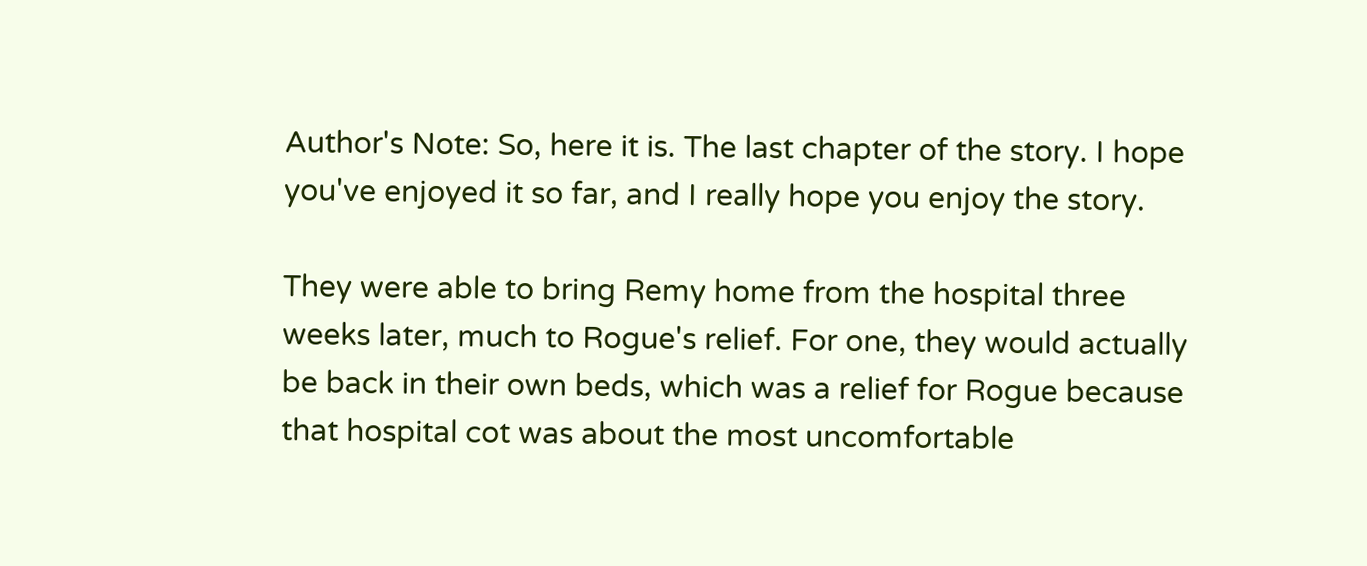Author's Note: So, here it is. The last chapter of the story. I hope you've enjoyed it so far, and I really hope you enjoy the story.

They were able to bring Remy home from the hospital three weeks later, much to Rogue's relief. For one, they would actually be back in their own beds, which was a relief for Rogue because that hospital cot was about the most uncomfortable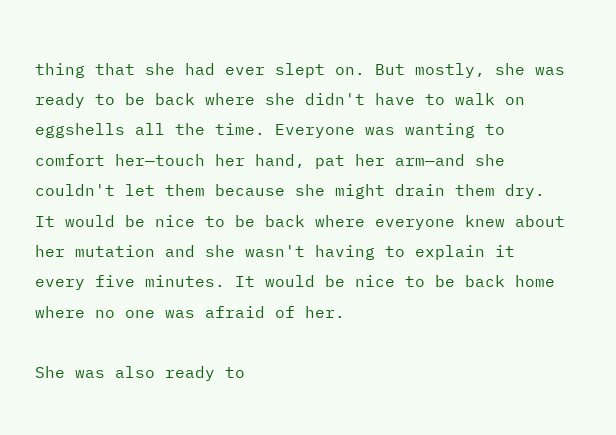thing that she had ever slept on. But mostly, she was ready to be back where she didn't have to walk on eggshells all the time. Everyone was wanting to comfort her—touch her hand, pat her arm—and she couldn't let them because she might drain them dry. It would be nice to be back where everyone knew about her mutation and she wasn't having to explain it every five minutes. It would be nice to be back home where no one was afraid of her.

She was also ready to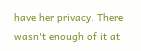have her privacy. There wasn't enough of it at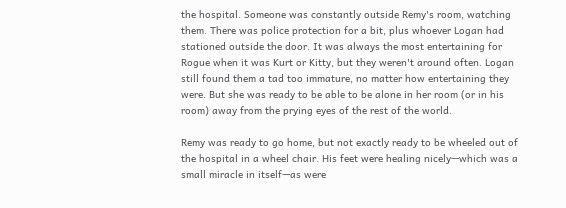the hospital. Someone was constantly outside Remy's room, watching them. There was police protection for a bit, plus whoever Logan had stationed outside the door. It was always the most entertaining for Rogue when it was Kurt or Kitty, but they weren't around often. Logan still found them a tad too immature, no matter how entertaining they were. But she was ready to be able to be alone in her room (or in his room) away from the prying eyes of the rest of the world.

Remy was ready to go home, but not exactly ready to be wheeled out of the hospital in a wheel chair. His feet were healing nicely—which was a small miracle in itself—as were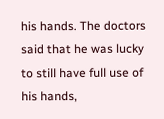his hands. The doctors said that he was lucky to still have full use of his hands,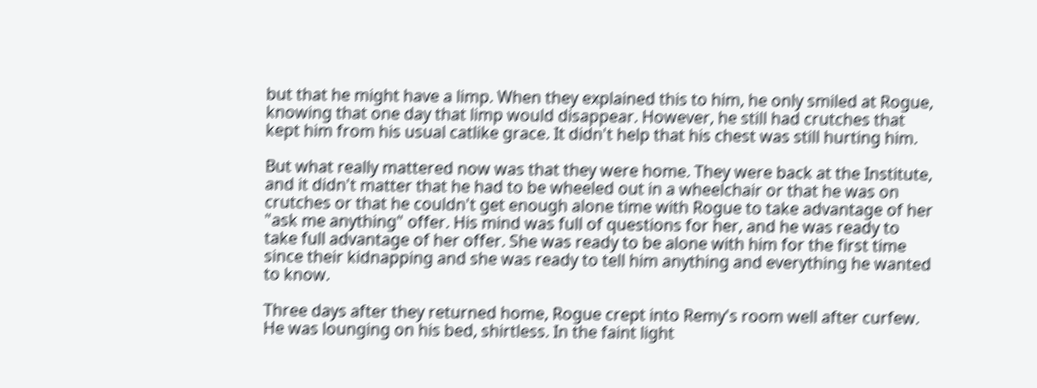but that he might have a limp. When they explained this to him, he only smiled at Rogue, knowing that one day that limp would disappear. However, he still had crutches that kept him from his usual catlike grace. It didn't help that his chest was still hurting him.

But what really mattered now was that they were home. They were back at the Institute, and it didn't matter that he had to be wheeled out in a wheelchair or that he was on crutches or that he couldn't get enough alone time with Rogue to take advantage of her "ask me anything" offer. His mind was full of questions for her, and he was ready to take full advantage of her offer. She was ready to be alone with him for the first time since their kidnapping and she was ready to tell him anything and everything he wanted to know.

Three days after they returned home, Rogue crept into Remy's room well after curfew. He was lounging on his bed, shirtless. In the faint light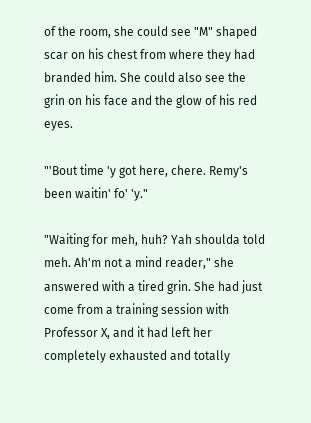of the room, she could see "M" shaped scar on his chest from where they had branded him. She could also see the grin on his face and the glow of his red eyes.

"'Bout time 'y got here, chere. Remy's been waitin' fo' 'y."

"Waiting for meh, huh? Yah shoulda told meh. Ah'm not a mind reader," she answered with a tired grin. She had just come from a training session with Professor X, and it had left her completely exhausted and totally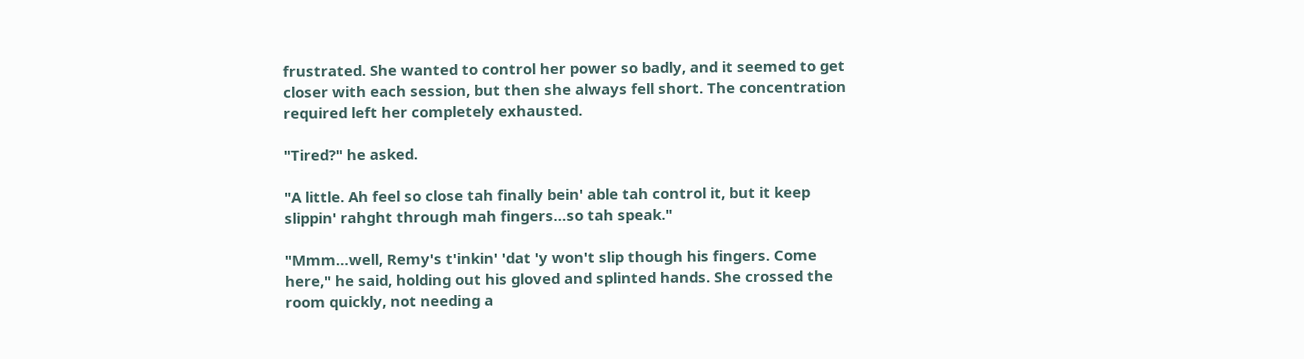frustrated. She wanted to control her power so badly, and it seemed to get closer with each session, but then she always fell short. The concentration required left her completely exhausted.

"Tired?" he asked.

"A little. Ah feel so close tah finally bein' able tah control it, but it keep slippin' rahght through mah fingers…so tah speak."

"Mmm…well, Remy's t'inkin' 'dat 'y won't slip though his fingers. Come here," he said, holding out his gloved and splinted hands. She crossed the room quickly, not needing a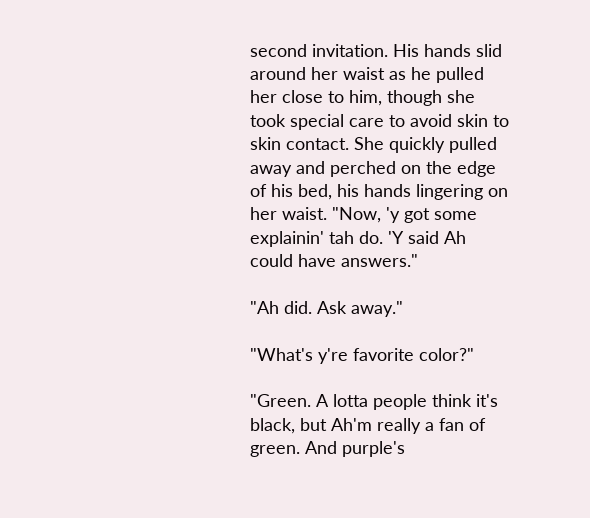second invitation. His hands slid around her waist as he pulled her close to him, though she took special care to avoid skin to skin contact. She quickly pulled away and perched on the edge of his bed, his hands lingering on her waist. "Now, 'y got some explainin' tah do. 'Y said Ah could have answers."

"Ah did. Ask away."

"What's y're favorite color?"

"Green. A lotta people think it's black, but Ah'm really a fan of green. And purple's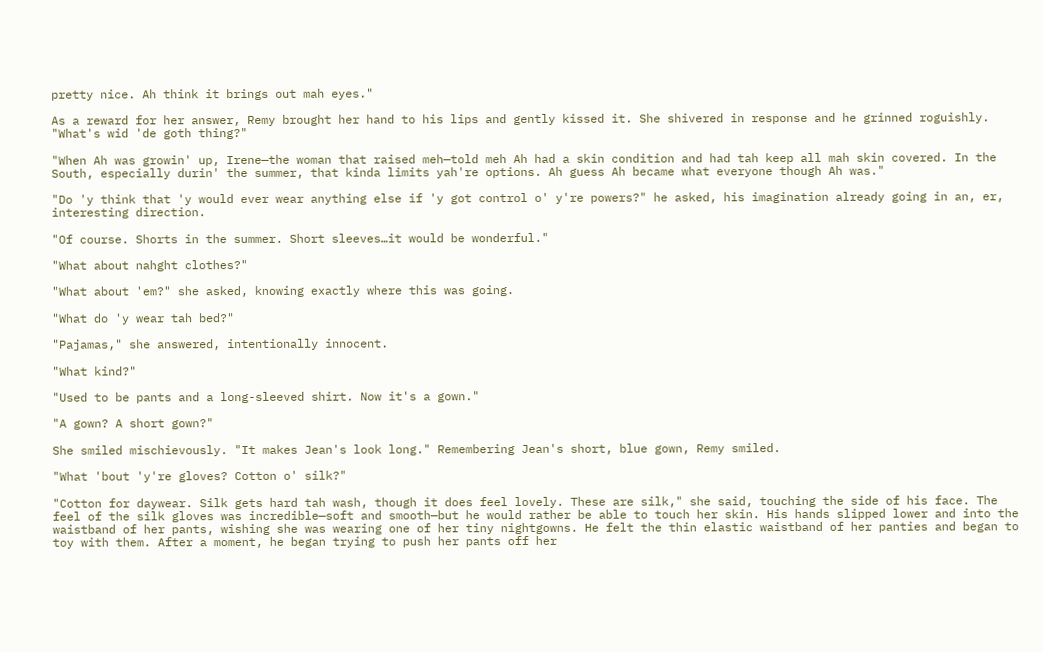pretty nice. Ah think it brings out mah eyes."

As a reward for her answer, Remy brought her hand to his lips and gently kissed it. She shivered in response and he grinned roguishly. "What's wid 'de goth thing?"

"When Ah was growin' up, Irene—the woman that raised meh—told meh Ah had a skin condition and had tah keep all mah skin covered. In the South, especially durin' the summer, that kinda limits yah're options. Ah guess Ah became what everyone though Ah was."

"Do 'y think that 'y would ever wear anything else if 'y got control o' y're powers?" he asked, his imagination already going in an, er, interesting direction.

"Of course. Shorts in the summer. Short sleeves…it would be wonderful."

"What about nahght clothes?"

"What about 'em?" she asked, knowing exactly where this was going.

"What do 'y wear tah bed?"

"Pajamas," she answered, intentionally innocent.

"What kind?"

"Used to be pants and a long-sleeved shirt. Now it's a gown."

"A gown? A short gown?"

She smiled mischievously. "It makes Jean's look long." Remembering Jean's short, blue gown, Remy smiled.

"What 'bout 'y're gloves? Cotton o' silk?"

"Cotton for daywear. Silk gets hard tah wash, though it does feel lovely. These are silk," she said, touching the side of his face. The feel of the silk gloves was incredible—soft and smooth—but he would rather be able to touch her skin. His hands slipped lower and into the waistband of her pants, wishing she was wearing one of her tiny nightgowns. He felt the thin elastic waistband of her panties and began to toy with them. After a moment, he began trying to push her pants off her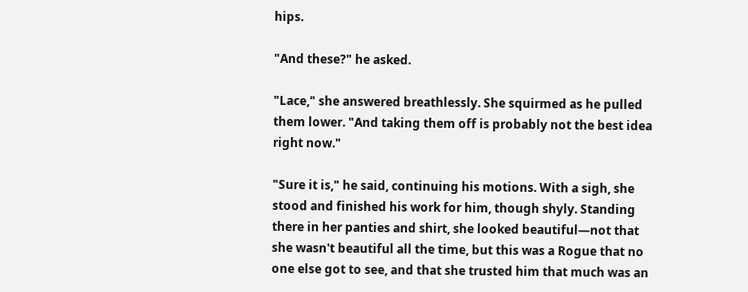hips.

"And these?" he asked.

"Lace," she answered breathlessly. She squirmed as he pulled them lower. "And taking them off is probably not the best idea right now."

"Sure it is," he said, continuing his motions. With a sigh, she stood and finished his work for him, though shyly. Standing there in her panties and shirt, she looked beautiful—not that she wasn't beautiful all the time, but this was a Rogue that no one else got to see, and that she trusted him that much was an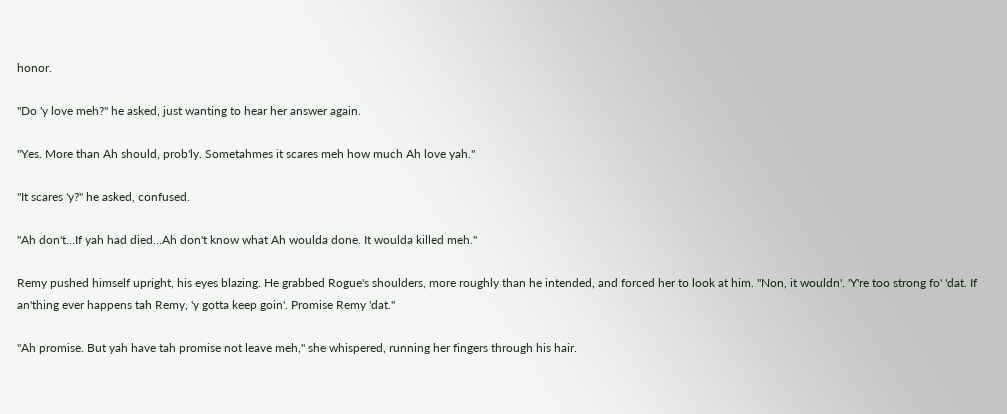honor.

"Do 'y love meh?" he asked, just wanting to hear her answer again.

"Yes. More than Ah should, prob'ly. Sometahmes it scares meh how much Ah love yah."

"It scares 'y?" he asked, confused.

"Ah don't…If yah had died…Ah don't know what Ah woulda done. It woulda killed meh."

Remy pushed himself upright, his eyes blazing. He grabbed Rogue's shoulders, more roughly than he intended, and forced her to look at him. "Non, it wouldn'. 'Y're too strong fo' 'dat. If an'thing ever happens tah Remy, 'y gotta keep goin'. Promise Remy 'dat."

"Ah promise. But yah have tah promise not leave meh," she whispered, running her fingers through his hair.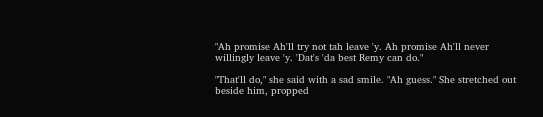"Ah promise Ah'll try not tah leave 'y. Ah promise Ah'll never willingly leave 'y. 'Dat's 'da best Remy can do."

"That'll do," she said with a sad smile. "Ah guess." She stretched out beside him, propped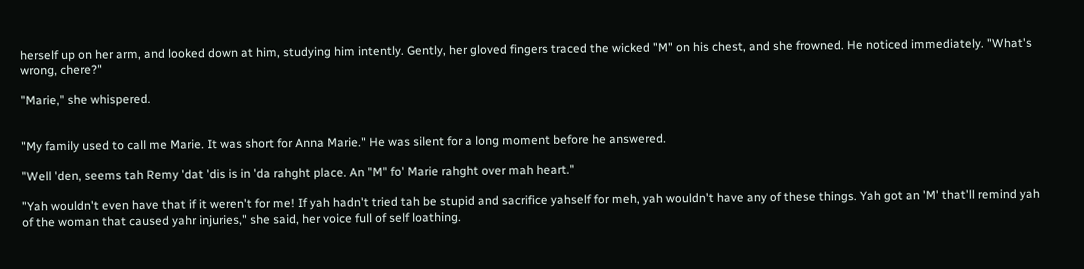herself up on her arm, and looked down at him, studying him intently. Gently, her gloved fingers traced the wicked "M" on his chest, and she frowned. He noticed immediately. "What's wrong, chere?"

"Marie," she whispered.


"My family used to call me Marie. It was short for Anna Marie." He was silent for a long moment before he answered.

"Well 'den, seems tah Remy 'dat 'dis is in 'da rahght place. An "M" fo' Marie rahght over mah heart."

"Yah wouldn't even have that if it weren't for me! If yah hadn't tried tah be stupid and sacrifice yahself for meh, yah wouldn't have any of these things. Yah got an 'M' that'll remind yah of the woman that caused yahr injuries," she said, her voice full of self loathing.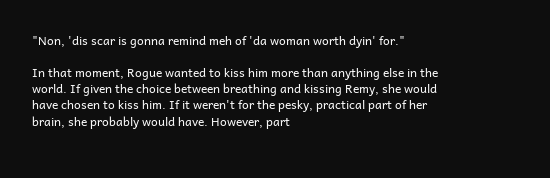"Non, 'dis scar is gonna remind meh of 'da woman worth dyin' for."

In that moment, Rogue wanted to kiss him more than anything else in the world. If given the choice between breathing and kissing Remy, she would have chosen to kiss him. If it weren't for the pesky, practical part of her brain, she probably would have. However, part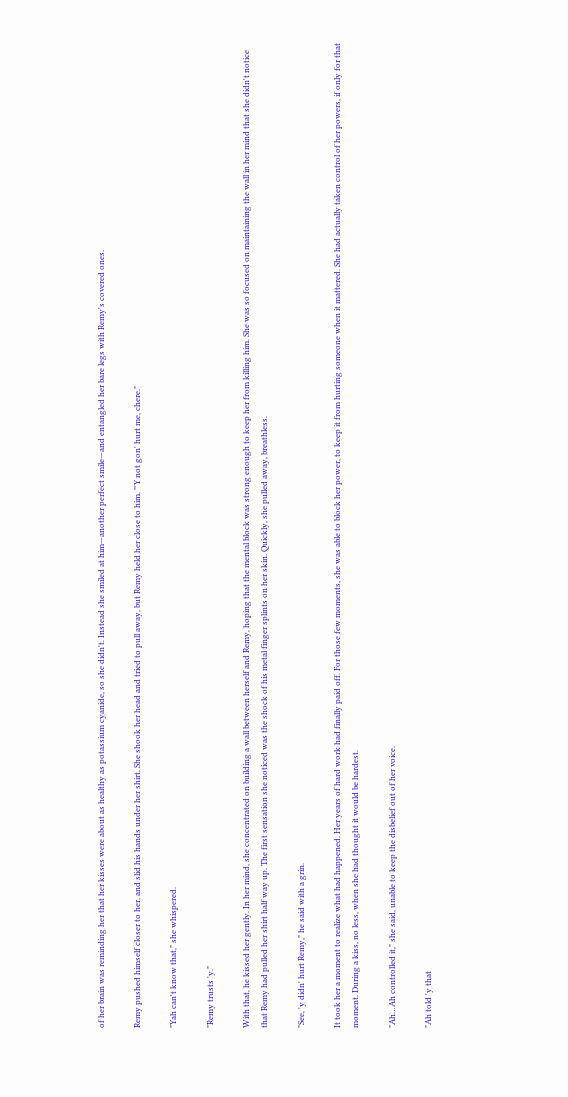of her brain was reminding her that her kisses were about as healthy as potassium cyanide, so she didn't. Instead she smiled at him—another perfect smile—and entangled her bare legs with Remy's covered ones.

Remy pushed himself closer to her, and slid his hands under her shirt. She shook her head and tried to pull away, but Remy held her close to him. "'Y not gon' hurt me, chere."

"Yah can't know that," she whispered.

"Remy trusts 'y."

With that, he kissed her gently. In her mind, she concentrated on building a wall between herself and Remy, hoping that the mental block was strong enough to keep her from killing him. She was so focused on maintaining the wall in her mind that she didn't notice that Remy had pulled her shirt half way up. The first sensation she noticed was the shock of his metal finger splints on her skin. Quickly, she pulled away, breathless.

"See, 'y didn' hurt Remy," he said with a grin.

It took her a moment to realize what had happened. Her years of hard work had finally paid off. For those few moments, she was able to block her power, to keep it from hurting someone when it mattered. She had actually taken control of her powers, if only for that moment. During a kiss, no less, when she had thought it would be hardest.

"Ah…Ah controlled it," she said, unable to keep the disbelief out of her voice.

"Ah told 'y that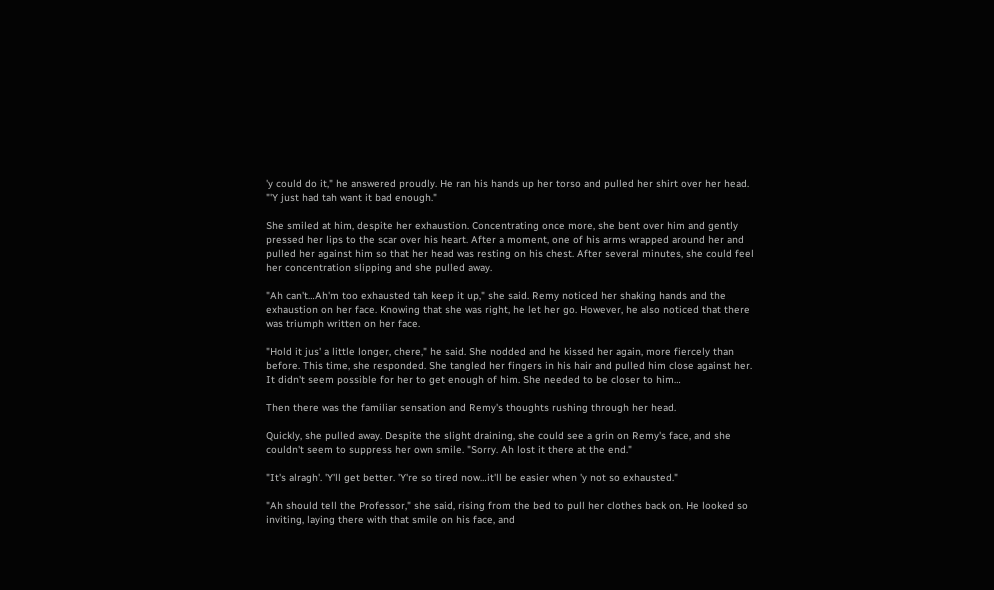'y could do it," he answered proudly. He ran his hands up her torso and pulled her shirt over her head. "'Y just had tah want it bad enough."

She smiled at him, despite her exhaustion. Concentrating once more, she bent over him and gently pressed her lips to the scar over his heart. After a moment, one of his arms wrapped around her and pulled her against him so that her head was resting on his chest. After several minutes, she could feel her concentration slipping and she pulled away.

"Ah can't…Ah'm too exhausted tah keep it up," she said. Remy noticed her shaking hands and the exhaustion on her face. Knowing that she was right, he let her go. However, he also noticed that there was triumph written on her face.

"Hold it jus' a little longer, chere," he said. She nodded and he kissed her again, more fiercely than before. This time, she responded. She tangled her fingers in his hair and pulled him close against her. It didn't seem possible for her to get enough of him. She needed to be closer to him…

Then there was the familiar sensation and Remy's thoughts rushing through her head.

Quickly, she pulled away. Despite the slight draining, she could see a grin on Remy's face, and she couldn't seem to suppress her own smile. "Sorry. Ah lost it there at the end."

"It's alragh'. 'Y'll get better. 'Y're so tired now…it'll be easier when 'y not so exhausted."

"Ah should tell the Professor," she said, rising from the bed to pull her clothes back on. He looked so inviting, laying there with that smile on his face, and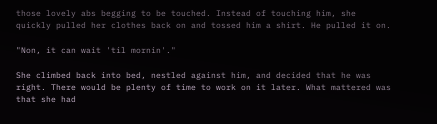those lovely abs begging to be touched. Instead of touching him, she quickly pulled her clothes back on and tossed him a shirt. He pulled it on.

"Non, it can wait 'til mornin'."

She climbed back into bed, nestled against him, and decided that he was right. There would be plenty of time to work on it later. What mattered was that she had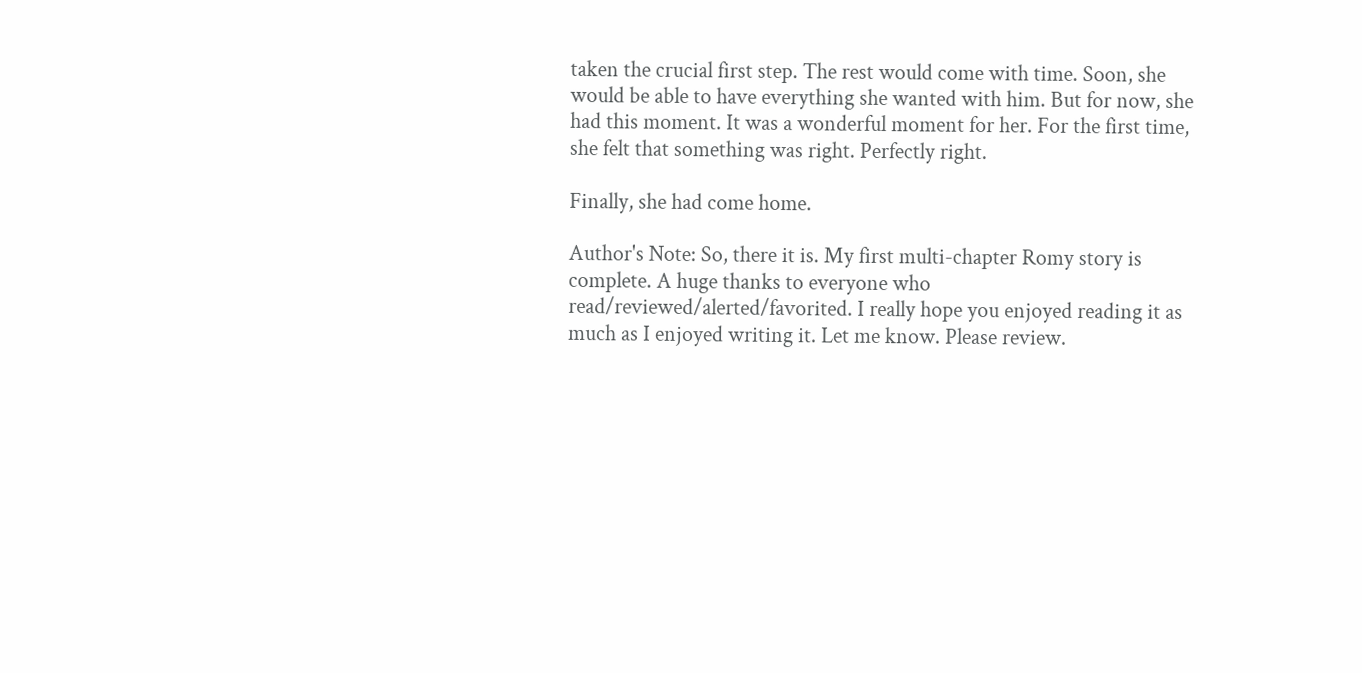taken the crucial first step. The rest would come with time. Soon, she would be able to have everything she wanted with him. But for now, she had this moment. It was a wonderful moment for her. For the first time, she felt that something was right. Perfectly right.

Finally, she had come home.

Author's Note: So, there it is. My first multi-chapter Romy story is complete. A huge thanks to everyone who read/reviewed/alerted/favorited. I really hope you enjoyed reading it as much as I enjoyed writing it. Let me know. Please review.